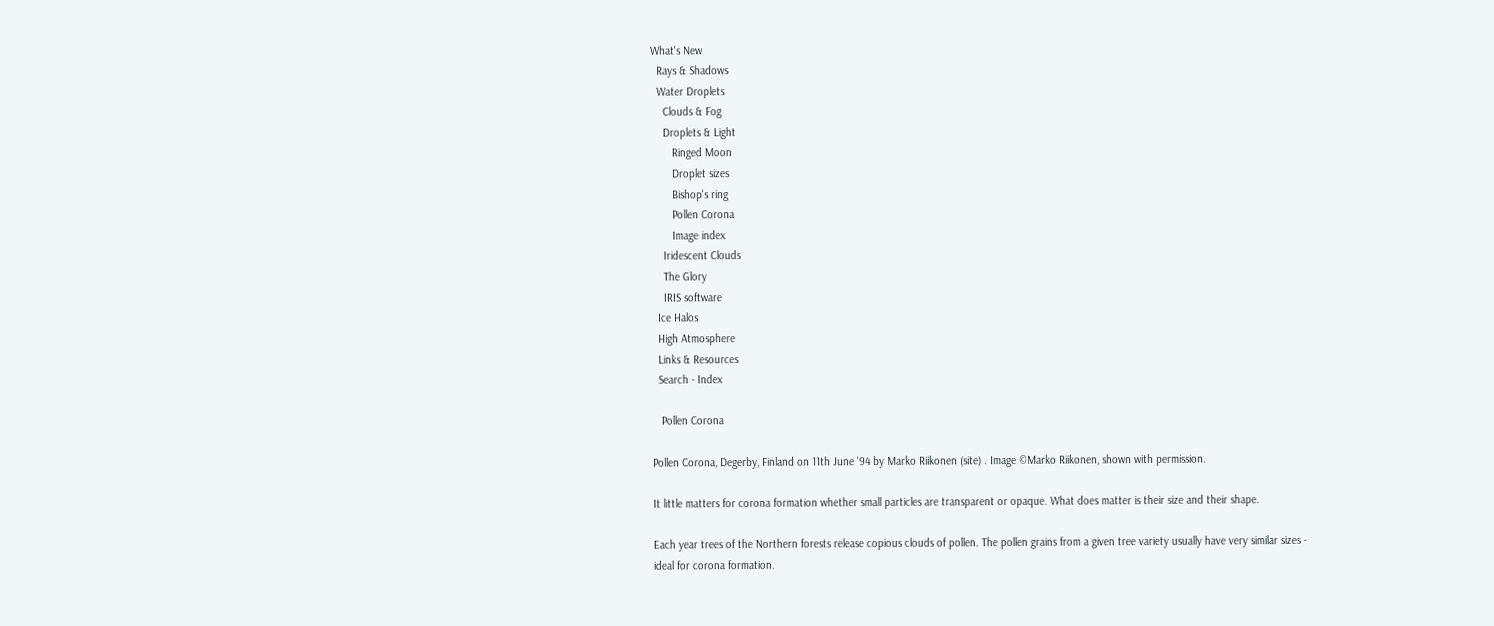What's New
  Rays & Shadows
  Water Droplets
    Clouds & Fog
    Droplets & Light
       Ringed Moon
       Droplet sizes
       Bishop's ring
       Pollen Corona
       Image index
    Iridescent Clouds
    The Glory
    IRIS software
  Ice Halos
  High Atmosphere
  Links & Resources
  Search - Index

   Pollen Corona

Pollen Corona, Degerby, Finland on 11th June '94 by Marko Riikonen (site) . Image ©Marko Riikonen, shown with permission.

It little matters for corona formation whether small particles are transparent or opaque. What does matter is their size and their shape.

Each year trees of the Northern forests release copious clouds of pollen. The pollen grains from a given tree variety usually have very similar sizes - ideal for corona formation.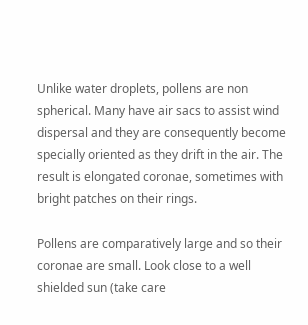Unlike water droplets, pollens are non spherical. Many have air sacs to assist wind dispersal and they are consequently become specially oriented as they drift in the air. The result is elongated coronae, sometimes with bright patches on their rings.

Pollens are comparatively large and so their coronae are small. Look close to a well shielded sun (take care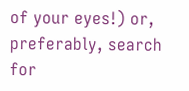of your eyes!) or, preferably, search for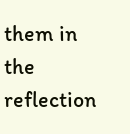them in the reflection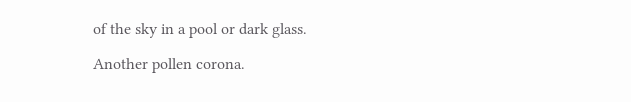of the sky in a pool or dark glass.

Another pollen corona.